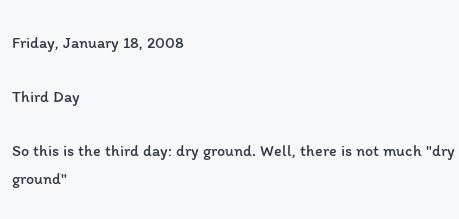Friday, January 18, 2008

Third Day

So this is the third day: dry ground. Well, there is not much "dry ground"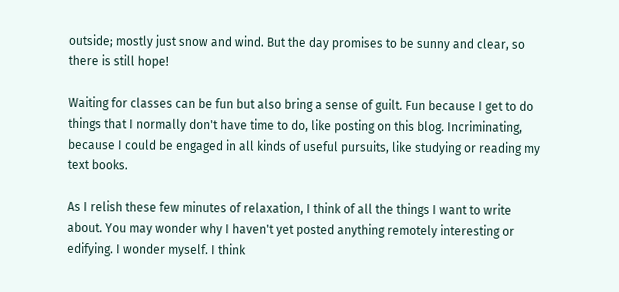outside; mostly just snow and wind. But the day promises to be sunny and clear, so there is still hope!

Waiting for classes can be fun but also bring a sense of guilt. Fun because I get to do things that I normally don't have time to do, like posting on this blog. Incriminating, because I could be engaged in all kinds of useful pursuits, like studying or reading my text books.

As I relish these few minutes of relaxation, I think of all the things I want to write about. You may wonder why I haven't yet posted anything remotely interesting or edifying. I wonder myself. I think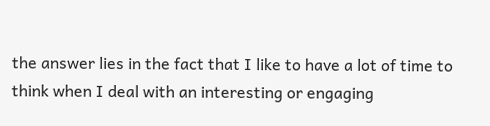the answer lies in the fact that I like to have a lot of time to think when I deal with an interesting or engaging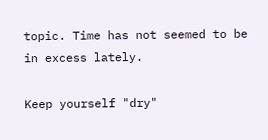topic. Time has not seemed to be in excess lately.

Keep yourself "dry"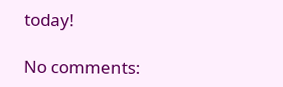today!

No comments: